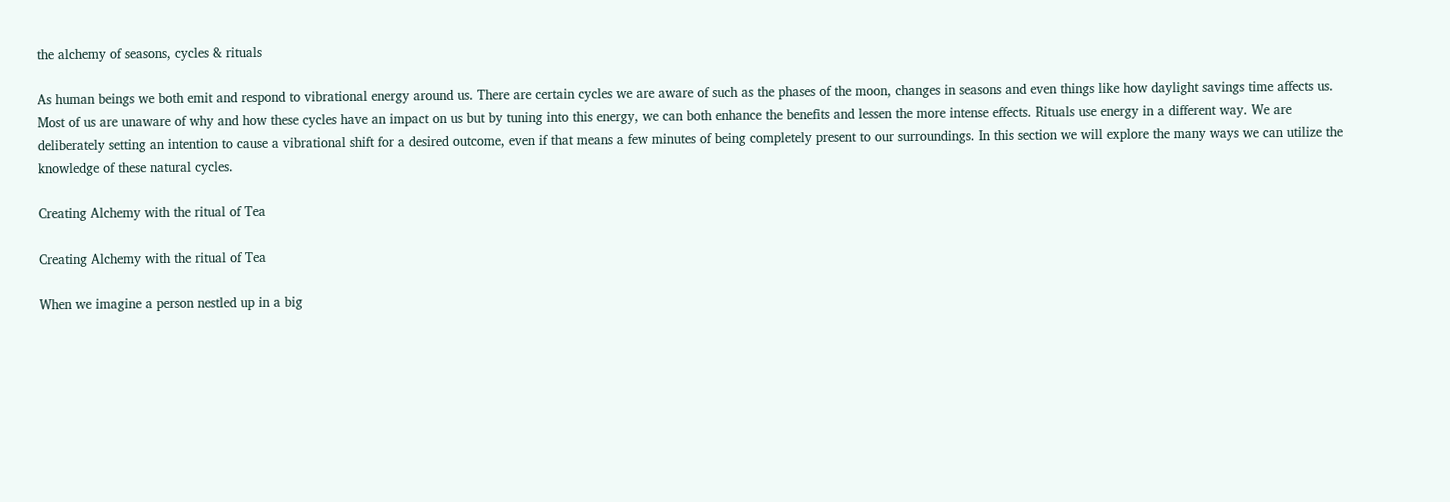the alchemy of seasons, cycles & rituals

As human beings we both emit and respond to vibrational energy around us. There are certain cycles we are aware of such as the phases of the moon, changes in seasons and even things like how daylight savings time affects us. Most of us are unaware of why and how these cycles have an impact on us but by tuning into this energy, we can both enhance the benefits and lessen the more intense effects. Rituals use energy in a different way. We are deliberately setting an intention to cause a vibrational shift for a desired outcome, even if that means a few minutes of being completely present to our surroundings. In this section we will explore the many ways we can utilize the knowledge of these natural cycles.

Creating Alchemy with the ritual of Tea

Creating Alchemy with the ritual of Tea

When we imagine a person nestled up in a big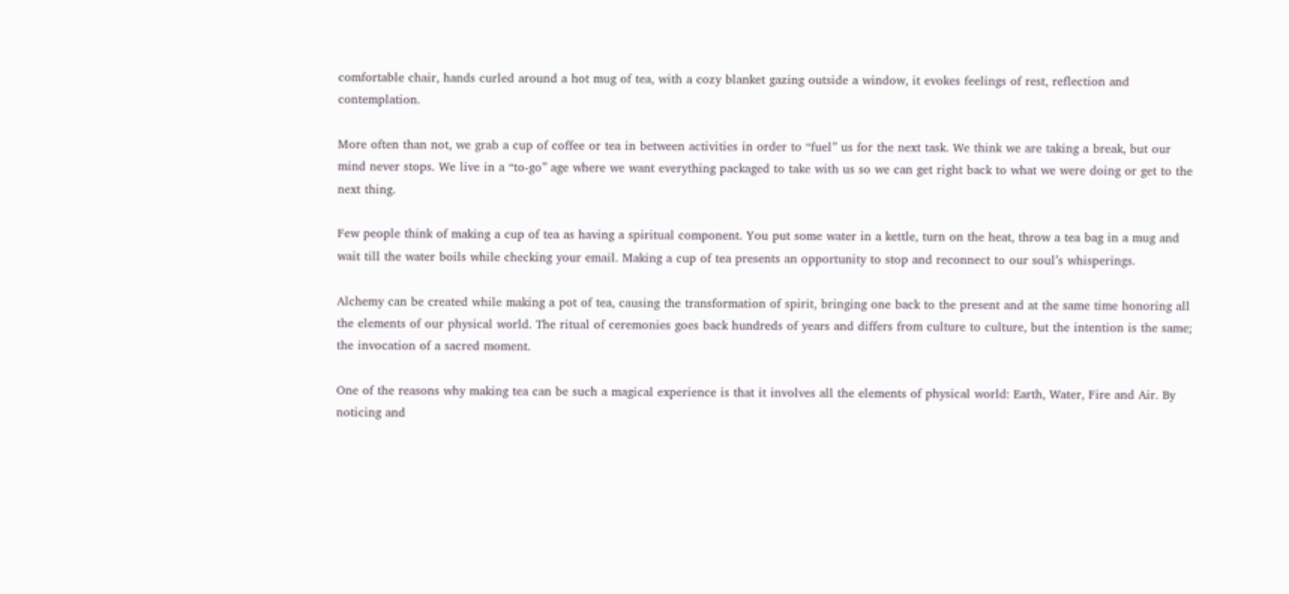comfortable chair, hands curled around a hot mug of tea, with a cozy blanket gazing outside a window, it evokes feelings of rest, reflection and contemplation.

More often than not, we grab a cup of coffee or tea in between activities in order to “fuel” us for the next task. We think we are taking a break, but our mind never stops. We live in a “to-go” age where we want everything packaged to take with us so we can get right back to what we were doing or get to the next thing.

Few people think of making a cup of tea as having a spiritual component. You put some water in a kettle, turn on the heat, throw a tea bag in a mug and wait till the water boils while checking your email. Making a cup of tea presents an opportunity to stop and reconnect to our soul’s whisperings.

Alchemy can be created while making a pot of tea, causing the transformation of spirit, bringing one back to the present and at the same time honoring all the elements of our physical world. The ritual of ceremonies goes back hundreds of years and differs from culture to culture, but the intention is the same; the invocation of a sacred moment.

One of the reasons why making tea can be such a magical experience is that it involves all the elements of physical world: Earth, Water, Fire and Air. By noticing and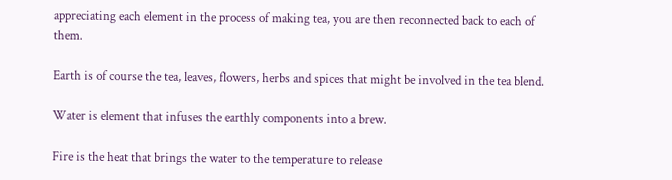appreciating each element in the process of making tea, you are then reconnected back to each of them.

Earth is of course the tea, leaves, flowers, herbs and spices that might be involved in the tea blend.

Water is element that infuses the earthly components into a brew.

Fire is the heat that brings the water to the temperature to release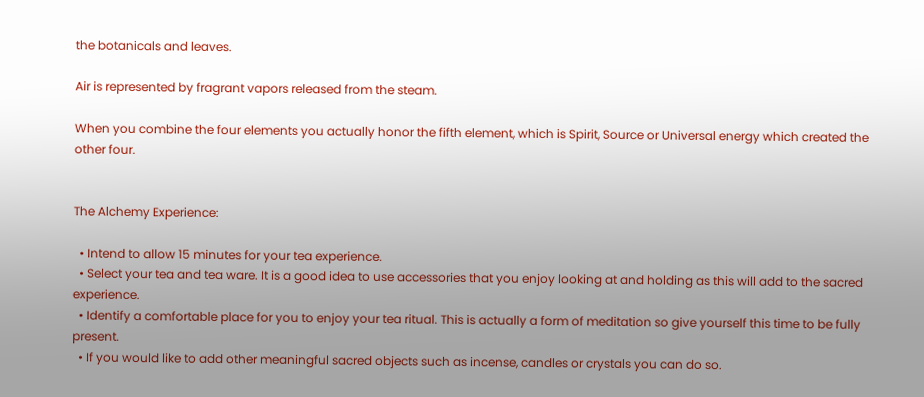the botanicals and leaves.

Air is represented by fragrant vapors released from the steam.

When you combine the four elements you actually honor the fifth element, which is Spirit, Source or Universal energy which created the other four.


The Alchemy Experience:

  • Intend to allow 15 minutes for your tea experience.
  • Select your tea and tea ware. It is a good idea to use accessories that you enjoy looking at and holding as this will add to the sacred experience.
  • Identify a comfortable place for you to enjoy your tea ritual. This is actually a form of meditation so give yourself this time to be fully present.
  • If you would like to add other meaningful sacred objects such as incense, candles or crystals you can do so.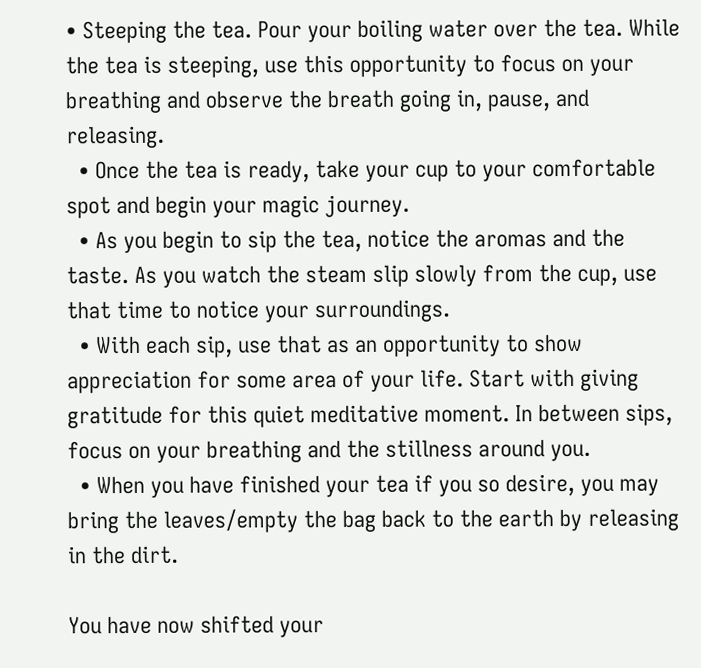• Steeping the tea. Pour your boiling water over the tea. While the tea is steeping, use this opportunity to focus on your breathing and observe the breath going in, pause, and releasing.
  • Once the tea is ready, take your cup to your comfortable spot and begin your magic journey.
  • As you begin to sip the tea, notice the aromas and the taste. As you watch the steam slip slowly from the cup, use that time to notice your surroundings.
  • With each sip, use that as an opportunity to show appreciation for some area of your life. Start with giving gratitude for this quiet meditative moment. In between sips, focus on your breathing and the stillness around you.
  • When you have finished your tea if you so desire, you may bring the leaves/empty the bag back to the earth by releasing in the dirt.

You have now shifted your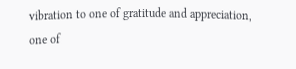vibration to one of gratitude and appreciation, one of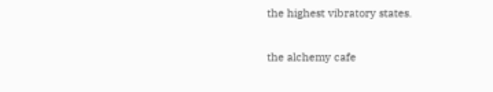the highest vibratory states.

the alchemy cafe